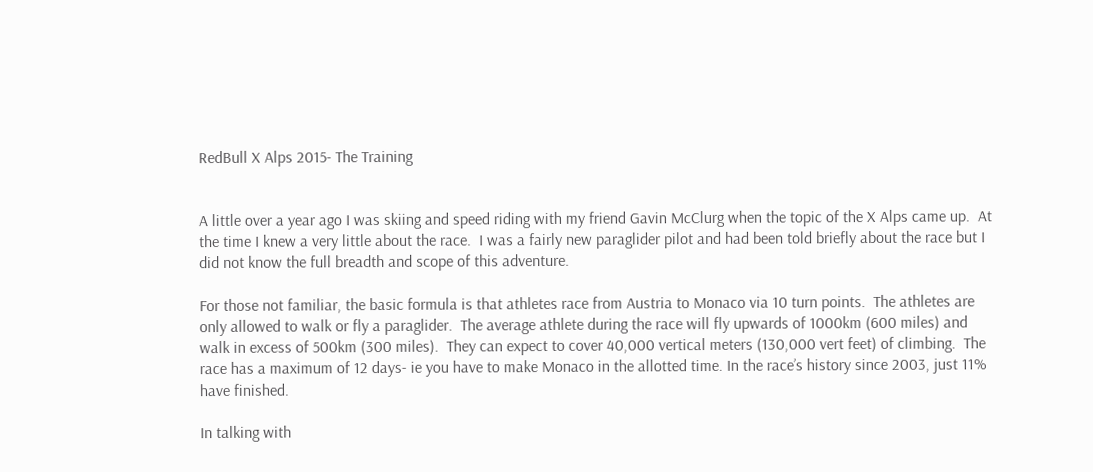RedBull X Alps 2015- The Training


A little over a year ago I was skiing and speed riding with my friend Gavin McClurg when the topic of the X Alps came up.  At the time I knew a very little about the race.  I was a fairly new paraglider pilot and had been told briefly about the race but I did not know the full breadth and scope of this adventure.

For those not familiar, the basic formula is that athletes race from Austria to Monaco via 10 turn points.  The athletes are only allowed to walk or fly a paraglider.  The average athlete during the race will fly upwards of 1000km (600 miles) and walk in excess of 500km (300 miles).  They can expect to cover 40,000 vertical meters (130,000 vert feet) of climbing.  The race has a maximum of 12 days- ie you have to make Monaco in the allotted time. In the race’s history since 2003, just 11% have finished.

In talking with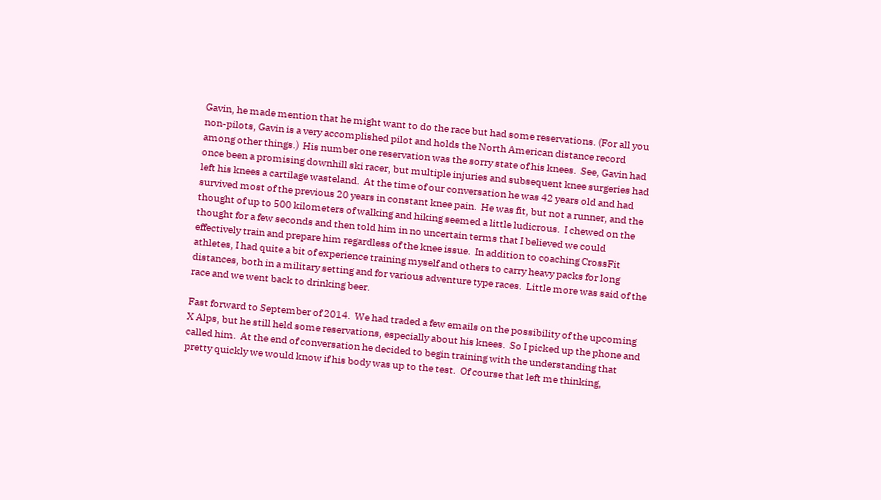Gavin, he made mention that he might want to do the race but had some reservations. (For all you non-pilots, Gavin is a very accomplished pilot and holds the North American distance record among other things.)  His number one reservation was the sorry state of his knees.  See, Gavin had once been a promising downhill ski racer, but multiple injuries and subsequent knee surgeries had left his knees a cartilage wasteland.  At the time of our conversation he was 42 years old and had survived most of the previous 20 years in constant knee pain.  He was fit, but not a runner, and the thought of up to 500 kilometers of walking and hiking seemed a little ludicrous.  I chewed on the thought for a few seconds and then told him in no uncertain terms that I believed we could effectively train and prepare him regardless of the knee issue.  In addition to coaching CrossFit athletes, I had quite a bit of experience training myself and others to carry heavy packs for long distances, both in a military setting and for various adventure type races.  Little more was said of the race and we went back to drinking beer.

Fast forward to September of 2014.  We had traded a few emails on the possibility of the upcoming X Alps, but he still held some reservations, especially about his knees.  So I picked up the phone and called him.  At the end of conversation he decided to begin training with the understanding that pretty quickly we would know if his body was up to the test.  Of course that left me thinking,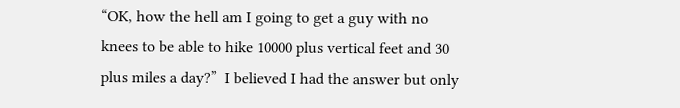“OK, how the hell am I going to get a guy with no knees to be able to hike 10000 plus vertical feet and 30 plus miles a day?”  I believed I had the answer but only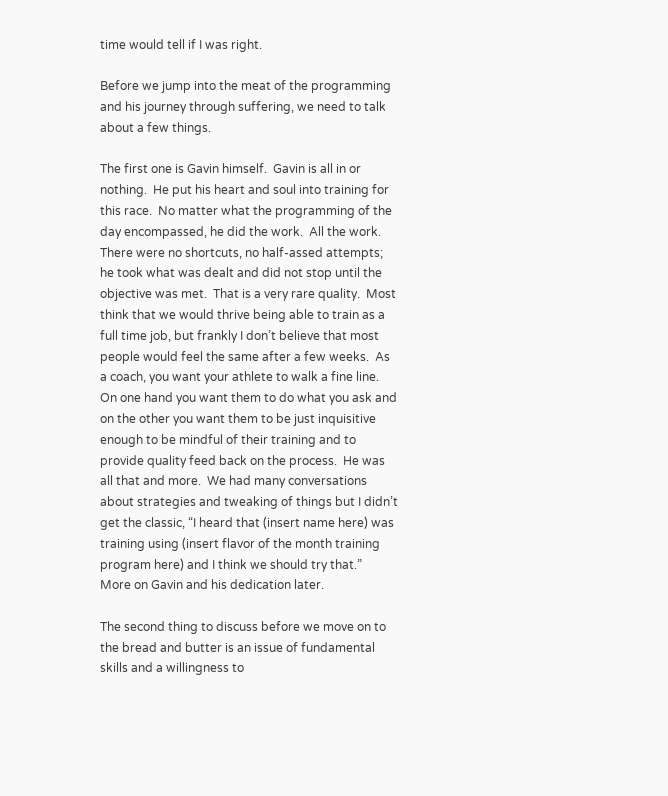time would tell if I was right.

Before we jump into the meat of the programming and his journey through suffering, we need to talk about a few things.

The first one is Gavin himself.  Gavin is all in or nothing.  He put his heart and soul into training for this race.  No matter what the programming of the day encompassed, he did the work.  All the work.  There were no shortcuts, no half-assed attempts; he took what was dealt and did not stop until the objective was met.  That is a very rare quality.  Most think that we would thrive being able to train as a full time job, but frankly I don’t believe that most people would feel the same after a few weeks.  As a coach, you want your athlete to walk a fine line.  On one hand you want them to do what you ask and on the other you want them to be just inquisitive enough to be mindful of their training and to provide quality feed back on the process.  He was all that and more.  We had many conversations about strategies and tweaking of things but I didn’t get the classic, “I heard that (insert name here) was training using (insert flavor of the month training program here) and I think we should try that.”  More on Gavin and his dedication later.

The second thing to discuss before we move on to the bread and butter is an issue of fundamental skills and a willingness to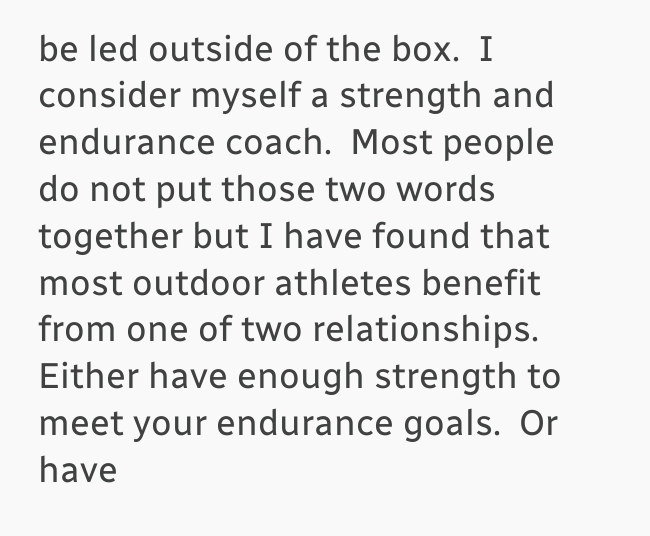be led outside of the box.  I consider myself a strength and endurance coach.  Most people do not put those two words together but I have found that most outdoor athletes benefit from one of two relationships.  Either have enough strength to meet your endurance goals.  Or have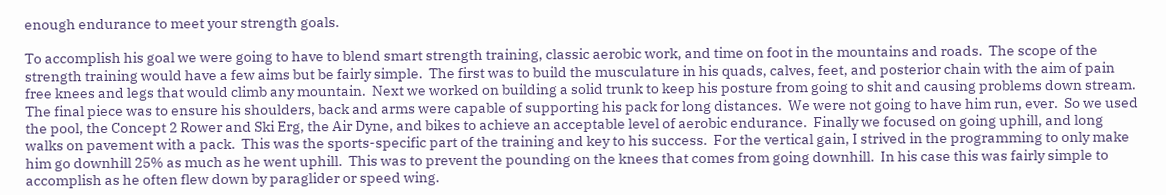enough endurance to meet your strength goals.

To accomplish his goal we were going to have to blend smart strength training, classic aerobic work, and time on foot in the mountains and roads.  The scope of the strength training would have a few aims but be fairly simple.  The first was to build the musculature in his quads, calves, feet, and posterior chain with the aim of pain free knees and legs that would climb any mountain.  Next we worked on building a solid trunk to keep his posture from going to shit and causing problems down stream.  The final piece was to ensure his shoulders, back and arms were capable of supporting his pack for long distances.  We were not going to have him run, ever.  So we used the pool, the Concept 2 Rower and Ski Erg, the Air Dyne, and bikes to achieve an acceptable level of aerobic endurance.  Finally we focused on going uphill, and long walks on pavement with a pack.  This was the sports-specific part of the training and key to his success.  For the vertical gain, I strived in the programming to only make him go downhill 25% as much as he went uphill.  This was to prevent the pounding on the knees that comes from going downhill.  In his case this was fairly simple to accomplish as he often flew down by paraglider or speed wing.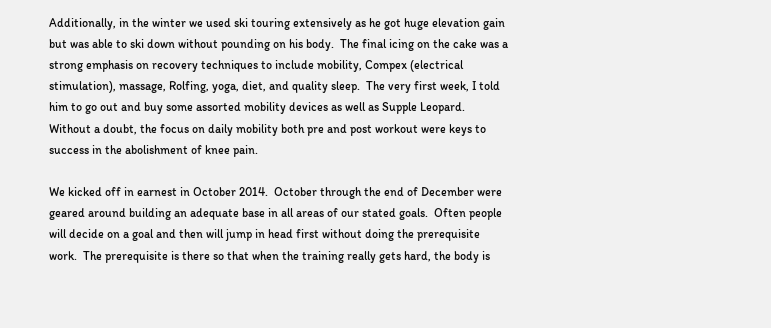Additionally, in the winter we used ski touring extensively as he got huge elevation gain but was able to ski down without pounding on his body.  The final icing on the cake was a strong emphasis on recovery techniques to include mobility, Compex (electrical stimulation), massage, Rolfing, yoga, diet, and quality sleep.  The very first week, I told him to go out and buy some assorted mobility devices as well as Supple Leopard.  Without a doubt, the focus on daily mobility both pre and post workout were keys to success in the abolishment of knee pain.

We kicked off in earnest in October 2014.  October through the end of December were geared around building an adequate base in all areas of our stated goals.  Often people will decide on a goal and then will jump in head first without doing the prerequisite work.  The prerequisite is there so that when the training really gets hard, the body is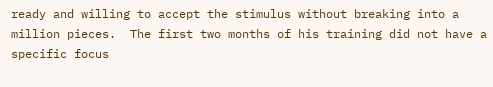ready and willing to accept the stimulus without breaking into a million pieces.  The first two months of his training did not have a specific focus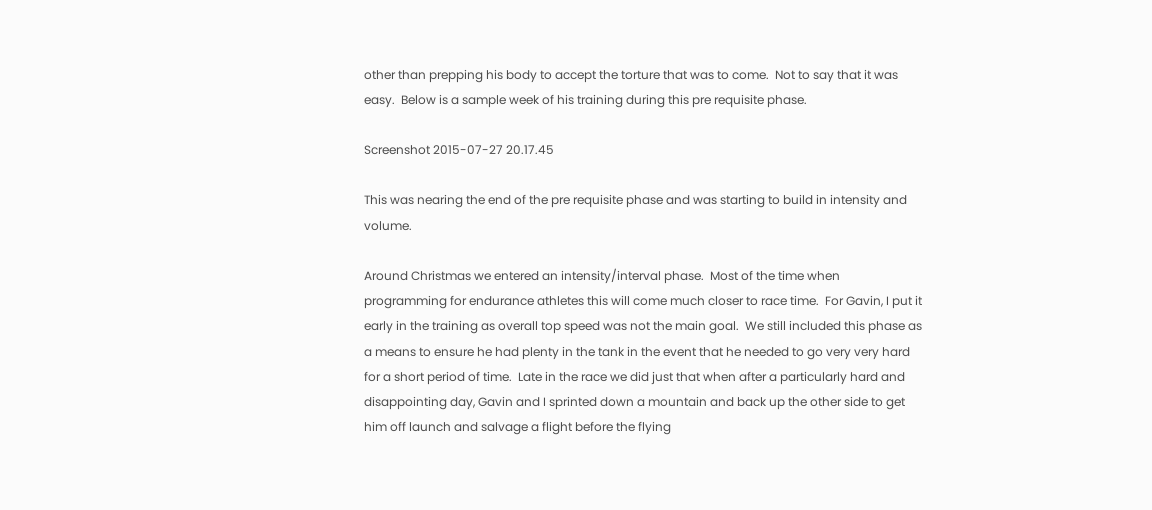other than prepping his body to accept the torture that was to come.  Not to say that it was easy.  Below is a sample week of his training during this pre requisite phase.

Screenshot 2015-07-27 20.17.45

This was nearing the end of the pre requisite phase and was starting to build in intensity and volume.

Around Christmas we entered an intensity/interval phase.  Most of the time when programming for endurance athletes this will come much closer to race time.  For Gavin, I put it early in the training as overall top speed was not the main goal.  We still included this phase as a means to ensure he had plenty in the tank in the event that he needed to go very very hard for a short period of time.  Late in the race we did just that when after a particularly hard and disappointing day, Gavin and I sprinted down a mountain and back up the other side to get him off launch and salvage a flight before the flying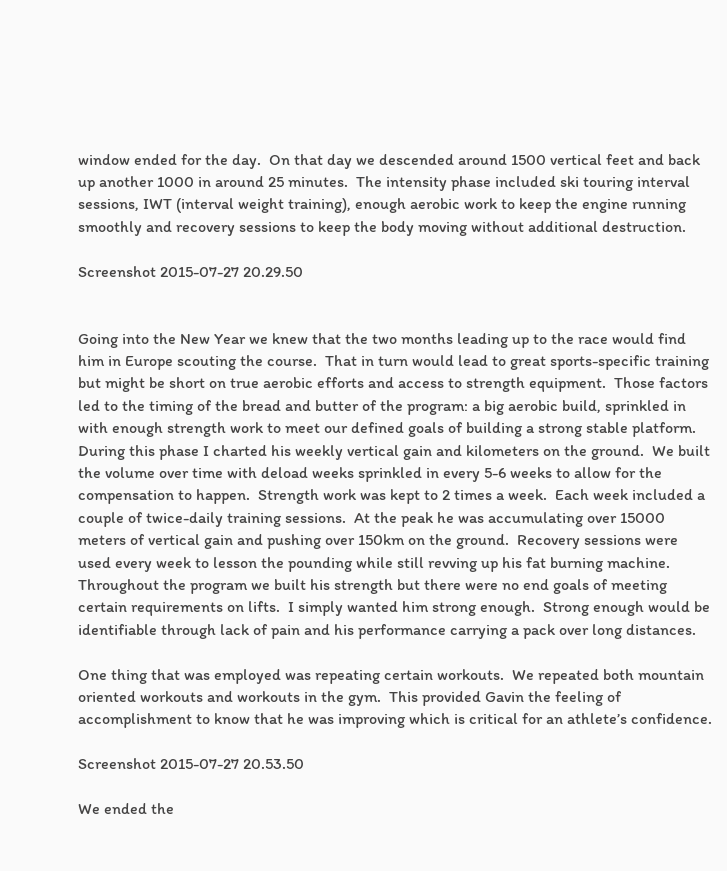window ended for the day.  On that day we descended around 1500 vertical feet and back up another 1000 in around 25 minutes.  The intensity phase included ski touring interval sessions, IWT (interval weight training), enough aerobic work to keep the engine running smoothly and recovery sessions to keep the body moving without additional destruction.

Screenshot 2015-07-27 20.29.50


Going into the New Year we knew that the two months leading up to the race would find him in Europe scouting the course.  That in turn would lead to great sports-specific training but might be short on true aerobic efforts and access to strength equipment.  Those factors led to the timing of the bread and butter of the program: a big aerobic build, sprinkled in with enough strength work to meet our defined goals of building a strong stable platform.  During this phase I charted his weekly vertical gain and kilometers on the ground.  We built the volume over time with deload weeks sprinkled in every 5-6 weeks to allow for the compensation to happen.  Strength work was kept to 2 times a week.  Each week included a couple of twice-daily training sessions.  At the peak he was accumulating over 15000 meters of vertical gain and pushing over 150km on the ground.  Recovery sessions were used every week to lesson the pounding while still revving up his fat burning machine.  Throughout the program we built his strength but there were no end goals of meeting certain requirements on lifts.  I simply wanted him strong enough.  Strong enough would be identifiable through lack of pain and his performance carrying a pack over long distances.

One thing that was employed was repeating certain workouts.  We repeated both mountain oriented workouts and workouts in the gym.  This provided Gavin the feeling of accomplishment to know that he was improving which is critical for an athlete’s confidence.

Screenshot 2015-07-27 20.53.50

We ended the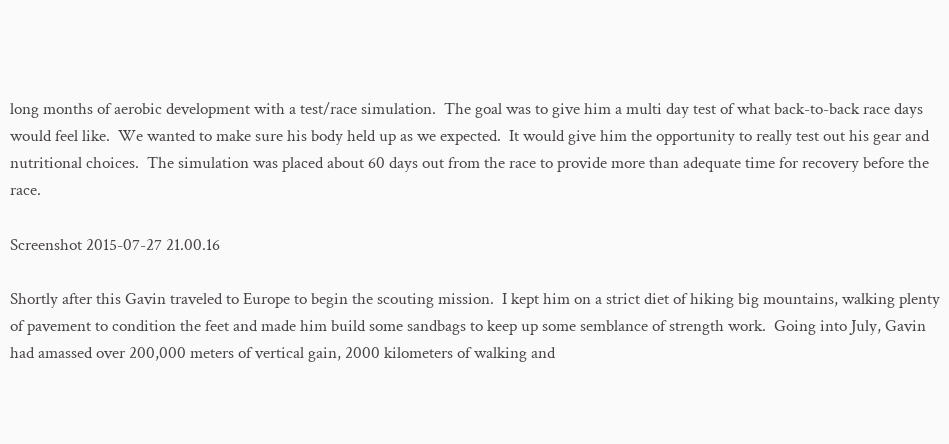long months of aerobic development with a test/race simulation.  The goal was to give him a multi day test of what back-to-back race days would feel like.  We wanted to make sure his body held up as we expected.  It would give him the opportunity to really test out his gear and nutritional choices.  The simulation was placed about 60 days out from the race to provide more than adequate time for recovery before the race.

Screenshot 2015-07-27 21.00.16

Shortly after this Gavin traveled to Europe to begin the scouting mission.  I kept him on a strict diet of hiking big mountains, walking plenty of pavement to condition the feet and made him build some sandbags to keep up some semblance of strength work.  Going into July, Gavin had amassed over 200,000 meters of vertical gain, 2000 kilometers of walking and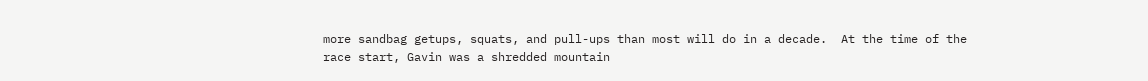more sandbag getups, squats, and pull-ups than most will do in a decade.  At the time of the race start, Gavin was a shredded mountain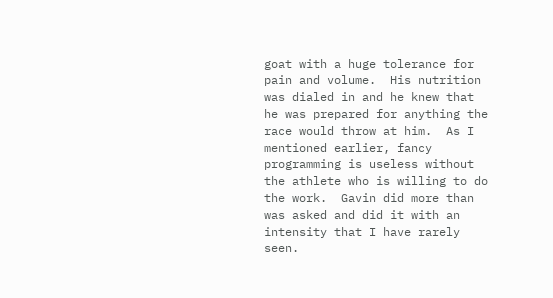goat with a huge tolerance for pain and volume.  His nutrition was dialed in and he knew that he was prepared for anything the race would throw at him.  As I mentioned earlier, fancy programming is useless without the athlete who is willing to do the work.  Gavin did more than was asked and did it with an intensity that I have rarely seen.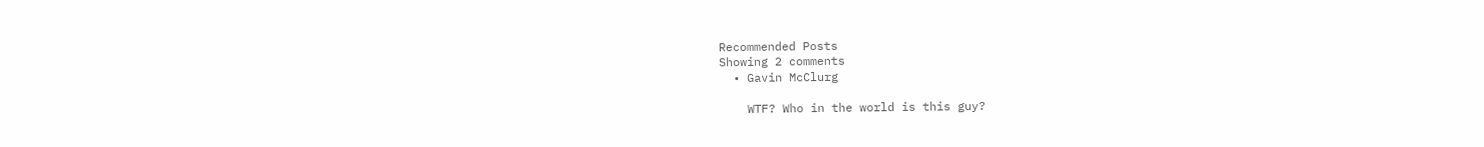Recommended Posts
Showing 2 comments
  • Gavin McClurg

    WTF? Who in the world is this guy?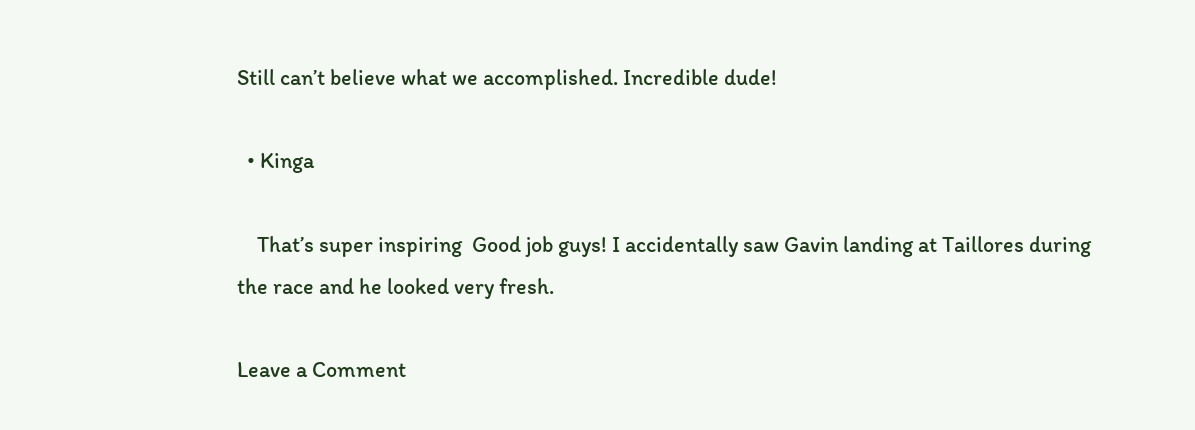Still can’t believe what we accomplished. Incredible dude!

  • Kinga

    That’s super inspiring  Good job guys! I accidentally saw Gavin landing at Taillores during the race and he looked very fresh.

Leave a Comment